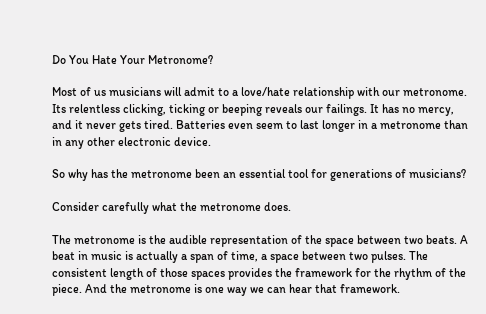Do You Hate Your Metronome?

Most of us musicians will admit to a love/hate relationship with our metronome. Its relentless clicking, ticking or beeping reveals our failings. It has no mercy, and it never gets tired. Batteries even seem to last longer in a metronome than in any other electronic device.

So why has the metronome been an essential tool for generations of musicians?

Consider carefully what the metronome does.

The metronome is the audible representation of the space between two beats. A beat in music is actually a span of time, a space between two pulses. The consistent length of those spaces provides the framework for the rhythm of the piece. And the metronome is one way we can hear that framework.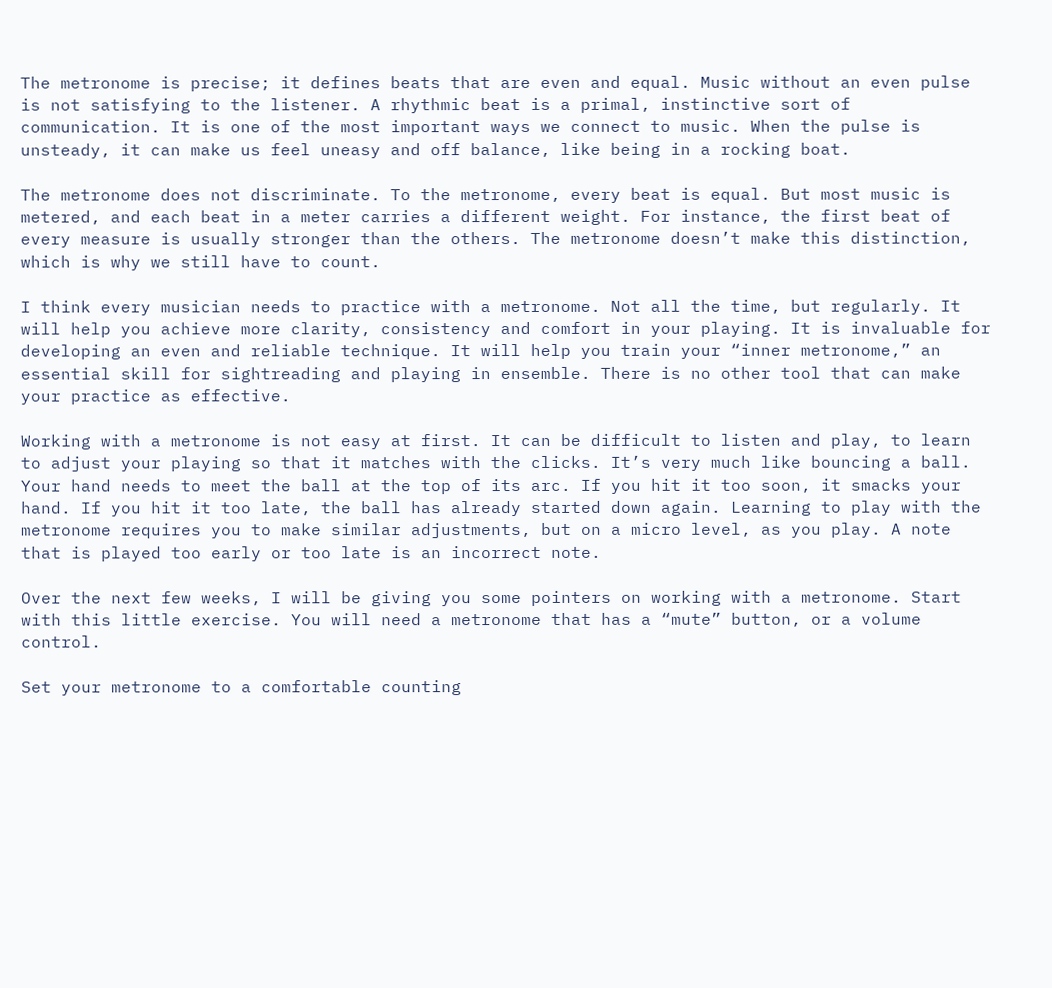The metronome is precise; it defines beats that are even and equal. Music without an even pulse is not satisfying to the listener. A rhythmic beat is a primal, instinctive sort of communication. It is one of the most important ways we connect to music. When the pulse is unsteady, it can make us feel uneasy and off balance, like being in a rocking boat.

The metronome does not discriminate. To the metronome, every beat is equal. But most music is metered, and each beat in a meter carries a different weight. For instance, the first beat of every measure is usually stronger than the others. The metronome doesn’t make this distinction, which is why we still have to count.

I think every musician needs to practice with a metronome. Not all the time, but regularly. It will help you achieve more clarity, consistency and comfort in your playing. It is invaluable for developing an even and reliable technique. It will help you train your “inner metronome,” an essential skill for sightreading and playing in ensemble. There is no other tool that can make your practice as effective.

Working with a metronome is not easy at first. It can be difficult to listen and play, to learn to adjust your playing so that it matches with the clicks. It’s very much like bouncing a ball. Your hand needs to meet the ball at the top of its arc. If you hit it too soon, it smacks your hand. If you hit it too late, the ball has already started down again. Learning to play with the metronome requires you to make similar adjustments, but on a micro level, as you play. A note that is played too early or too late is an incorrect note.

Over the next few weeks, I will be giving you some pointers on working with a metronome. Start with this little exercise. You will need a metronome that has a “mute” button, or a volume control.

Set your metronome to a comfortable counting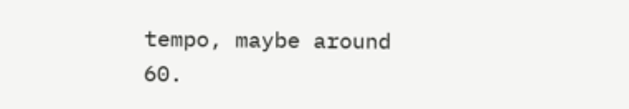tempo, maybe around 60.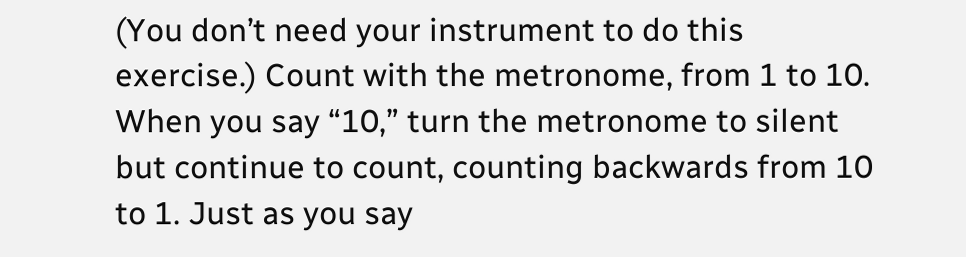(You don’t need your instrument to do this exercise.) Count with the metronome, from 1 to 10. When you say “10,” turn the metronome to silent but continue to count, counting backwards from 10 to 1. Just as you say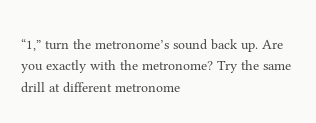“1,” turn the metronome’s sound back up. Are you exactly with the metronome? Try the same drill at different metronome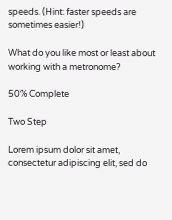speeds. (Hint: faster speeds are sometimes easier!)

What do you like most or least about working with a metronome?

50% Complete

Two Step

Lorem ipsum dolor sit amet, consectetur adipiscing elit, sed do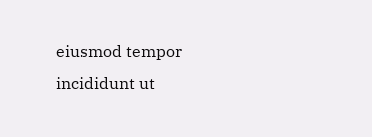eiusmod tempor incididunt ut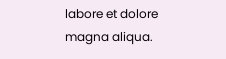labore et dolore magna aliqua.